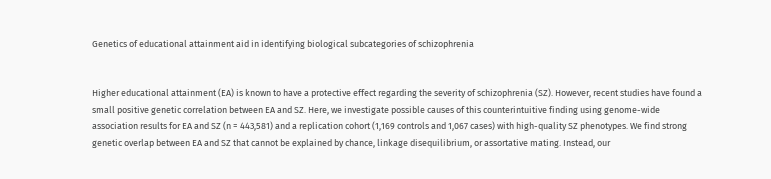Genetics of educational attainment aid in identifying biological subcategories of schizophrenia


Higher educational attainment (EA) is known to have a protective effect regarding the severity of schizophrenia (SZ). However, recent studies have found a small positive genetic correlation between EA and SZ. Here, we investigate possible causes of this counterintuitive finding using genome-wide association results for EA and SZ (n = 443,581) and a replication cohort (1,169 controls and 1,067 cases) with high-quality SZ phenotypes. We find strong genetic overlap between EA and SZ that cannot be explained by chance, linkage disequilibrium, or assortative mating. Instead, our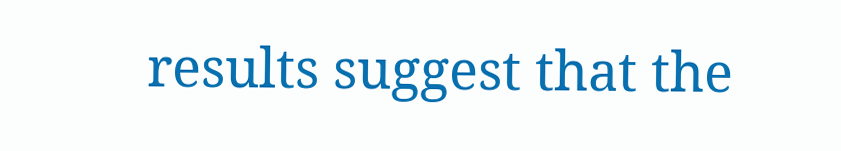results suggest that the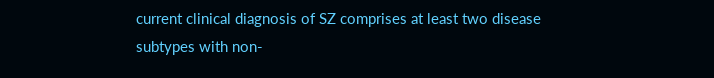current clinical diagnosis of SZ comprises at least two disease subtypes with non-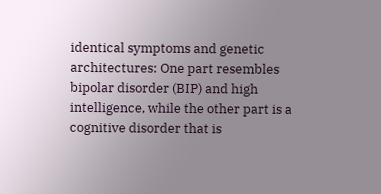identical symptoms and genetic architectures: One part resembles bipolar disorder (BIP) and high intelligence, while the other part is a cognitive disorder that is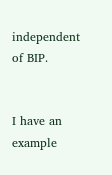independent of BIP.


I have an example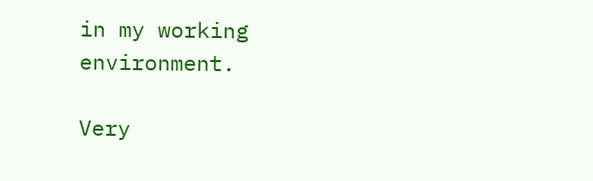in my working environment.

Very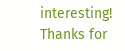interesting! Thanks for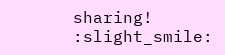sharing! :slight_smile: